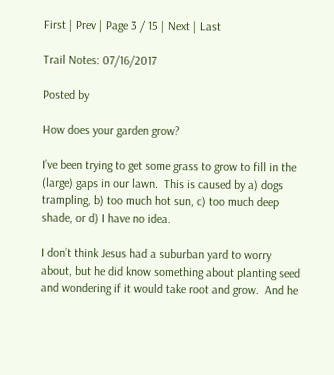First | Prev | Page 3 / 15 | Next | Last

Trail Notes: 07/16/2017

Posted by

How does your garden grow?

I’ve been trying to get some grass to grow to fill in the (large) gaps in our lawn.  This is caused by a) dogs trampling, b) too much hot sun, c) too much deep shade, or d) I have no idea.

I don’t think Jesus had a suburban yard to worry about, but he did know something about planting seed and wondering if it would take root and grow.  And he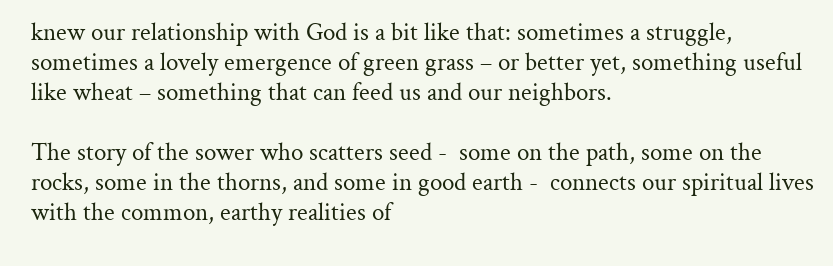knew our relationship with God is a bit like that: sometimes a struggle, sometimes a lovely emergence of green grass – or better yet, something useful like wheat – something that can feed us and our neighbors.

The story of the sower who scatters seed -  some on the path, some on the rocks, some in the thorns, and some in good earth -  connects our spiritual lives with the common, earthy realities of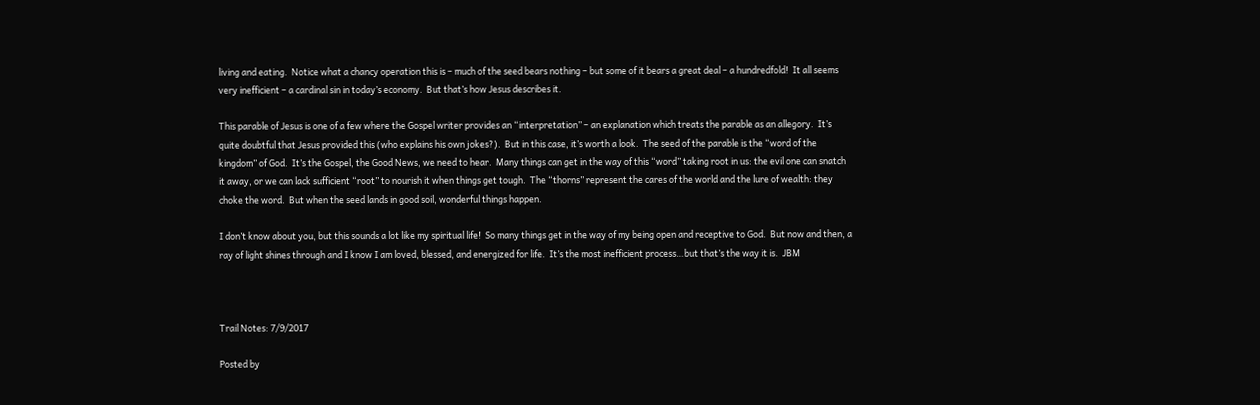living and eating.  Notice what a chancy operation this is – much of the seed bears nothing – but some of it bears a great deal – a hundredfold!  It all seems very inefficient – a cardinal sin in today’s economy.  But that’s how Jesus describes it.

This parable of Jesus is one of a few where the Gospel writer provides an “interpretation” – an explanation which treats the parable as an allegory.  It’s quite doubtful that Jesus provided this (who explains his own jokes?).  But in this case, it’s worth a look.  The seed of the parable is the “word of the kingdom” of God.  It’s the Gospel, the Good News, we need to hear.  Many things can get in the way of this “word” taking root in us: the evil one can snatch it away, or we can lack sufficient “root” to nourish it when things get tough.  The “thorns” represent the cares of the world and the lure of wealth: they choke the word.  But when the seed lands in good soil, wonderful things happen.

I don’t know about you, but this sounds a lot like my spiritual life!  So many things get in the way of my being open and receptive to God.  But now and then, a ray of light shines through and I know I am loved, blessed, and energized for life.  It’s the most inefficient process…but that’s the way it is.  JBM



Trail Notes: 7/9/2017

Posted by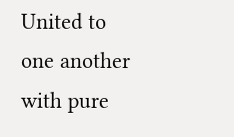United to one another with pure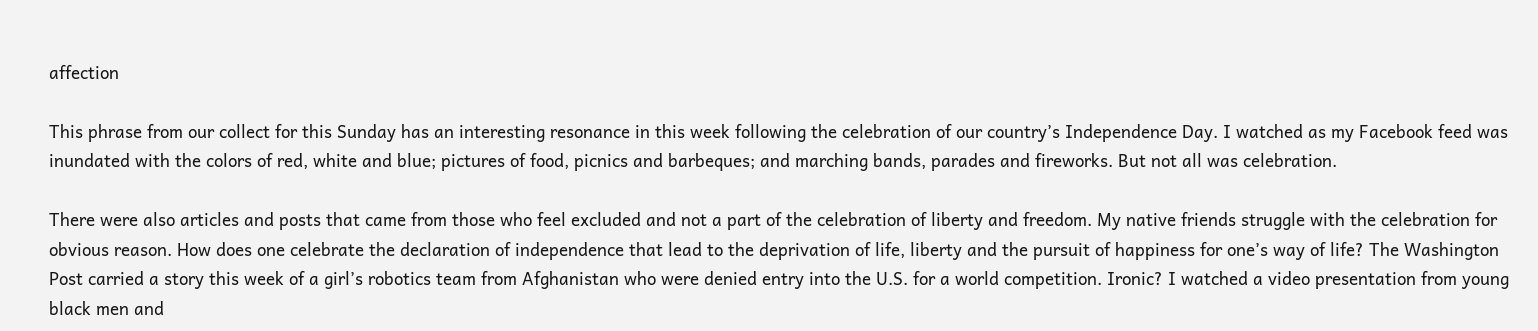affection

This phrase from our collect for this Sunday has an interesting resonance in this week following the celebration of our country’s Independence Day. I watched as my Facebook feed was inundated with the colors of red, white and blue; pictures of food, picnics and barbeques; and marching bands, parades and fireworks. But not all was celebration.

There were also articles and posts that came from those who feel excluded and not a part of the celebration of liberty and freedom. My native friends struggle with the celebration for obvious reason. How does one celebrate the declaration of independence that lead to the deprivation of life, liberty and the pursuit of happiness for one’s way of life? The Washington Post carried a story this week of a girl’s robotics team from Afghanistan who were denied entry into the U.S. for a world competition. Ironic? I watched a video presentation from young black men and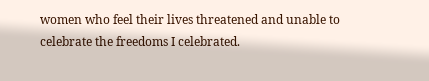women who feel their lives threatened and unable to celebrate the freedoms I celebrated.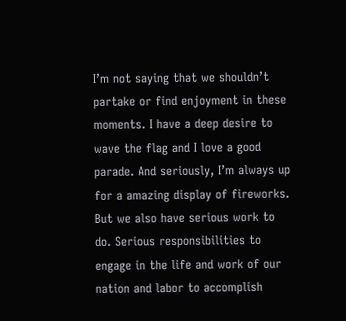I’m not saying that we shouldn’t partake or find enjoyment in these moments. I have a deep desire to wave the flag and I love a good parade. And seriously, I’m always up for a amazing display of fireworks. But we also have serious work to do. Serious responsibilities to engage in the life and work of our nation and labor to accomplish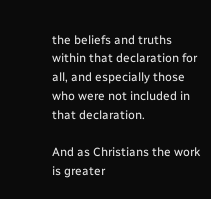the beliefs and truths within that declaration for all, and especially those who were not included in that declaration.

And as Christians the work is greater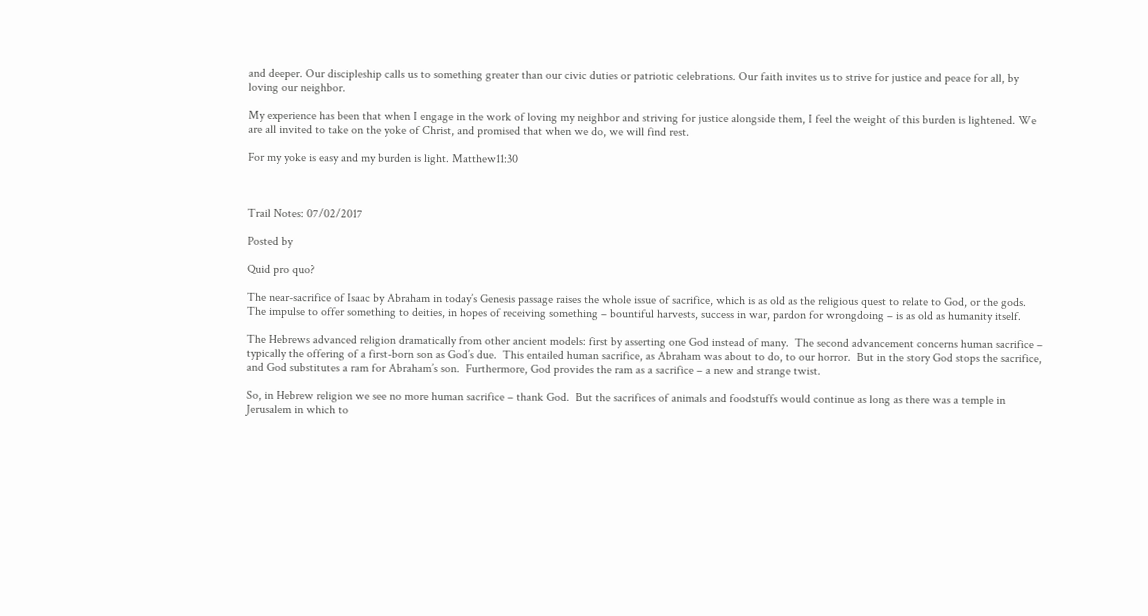and deeper. Our discipleship calls us to something greater than our civic duties or patriotic celebrations. Our faith invites us to strive for justice and peace for all, by loving our neighbor.

My experience has been that when I engage in the work of loving my neighbor and striving for justice alongside them, I feel the weight of this burden is lightened. We are all invited to take on the yoke of Christ, and promised that when we do, we will find rest.

For my yoke is easy and my burden is light. Matthew11:30



Trail Notes: 07/02/2017

Posted by

Quid pro quo?

The near-sacrifice of Isaac by Abraham in today’s Genesis passage raises the whole issue of sacrifice, which is as old as the religious quest to relate to God, or the gods.  The impulse to offer something to deities, in hopes of receiving something – bountiful harvests, success in war, pardon for wrongdoing – is as old as humanity itself.

The Hebrews advanced religion dramatically from other ancient models: first by asserting one God instead of many.  The second advancement concerns human sacrifice – typically the offering of a first-born son as God’s due.  This entailed human sacrifice, as Abraham was about to do, to our horror.  But in the story God stops the sacrifice, and God substitutes a ram for Abraham’s son.  Furthermore, God provides the ram as a sacrifice – a new and strange twist.

So, in Hebrew religion we see no more human sacrifice – thank God.  But the sacrifices of animals and foodstuffs would continue as long as there was a temple in Jerusalem in which to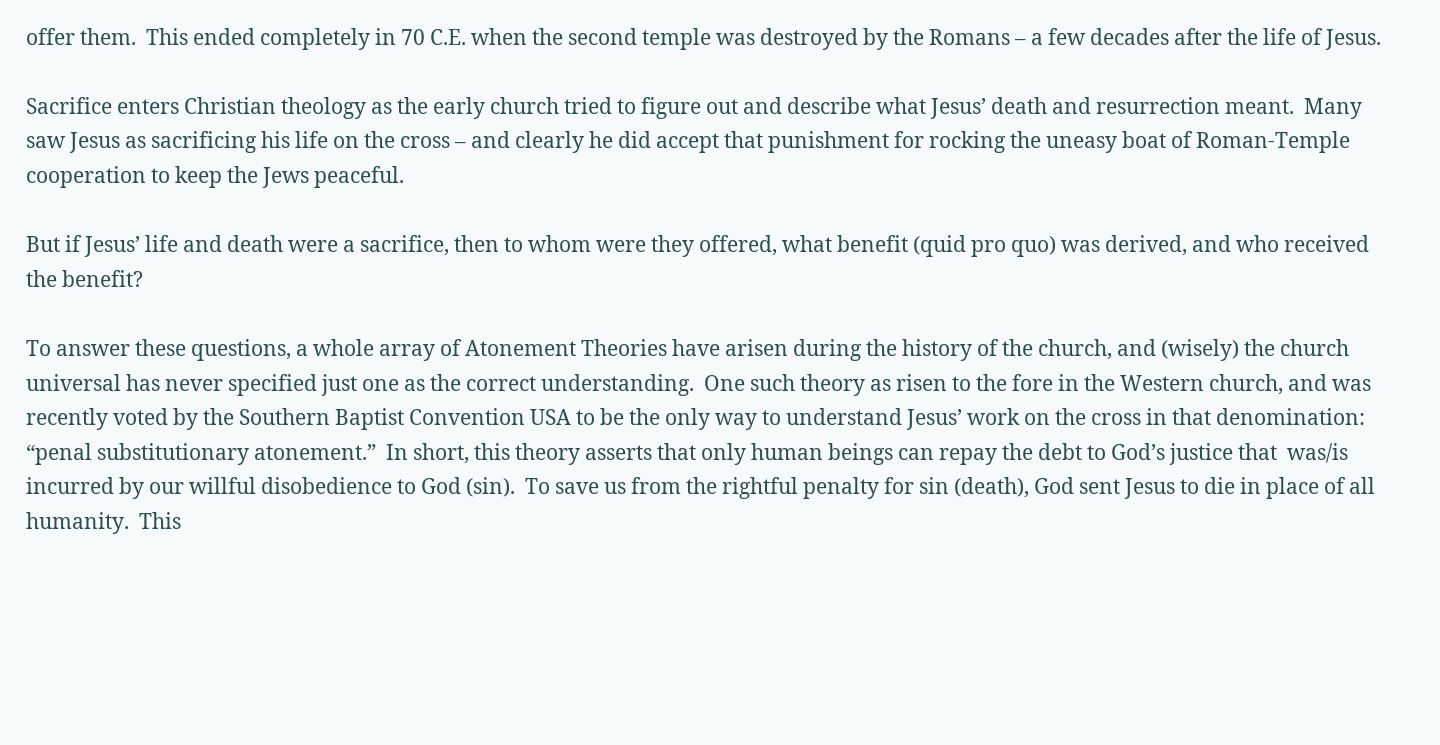offer them.  This ended completely in 70 C.E. when the second temple was destroyed by the Romans – a few decades after the life of Jesus.

Sacrifice enters Christian theology as the early church tried to figure out and describe what Jesus’ death and resurrection meant.  Many saw Jesus as sacrificing his life on the cross – and clearly he did accept that punishment for rocking the uneasy boat of Roman-Temple cooperation to keep the Jews peaceful.

But if Jesus’ life and death were a sacrifice, then to whom were they offered, what benefit (quid pro quo) was derived, and who received the benefit?

To answer these questions, a whole array of Atonement Theories have arisen during the history of the church, and (wisely) the church universal has never specified just one as the correct understanding.  One such theory as risen to the fore in the Western church, and was recently voted by the Southern Baptist Convention USA to be the only way to understand Jesus’ work on the cross in that denomination:  “penal substitutionary atonement.”  In short, this theory asserts that only human beings can repay the debt to God’s justice that  was/is incurred by our willful disobedience to God (sin).  To save us from the rightful penalty for sin (death), God sent Jesus to die in place of all humanity.  This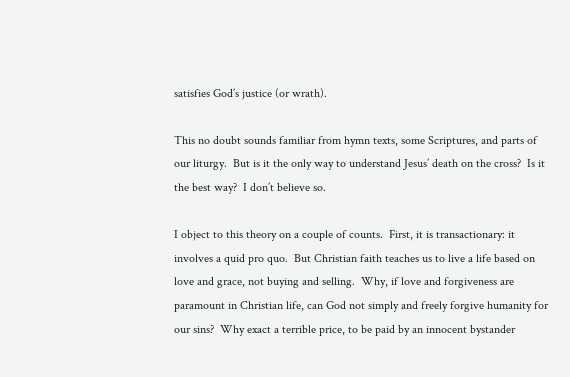satisfies God’s justice (or wrath).

This no doubt sounds familiar from hymn texts, some Scriptures, and parts of our liturgy.  But is it the only way to understand Jesus’ death on the cross?  Is it the best way?  I don’t believe so.

I object to this theory on a couple of counts.  First, it is transactionary: it involves a quid pro quo.  But Christian faith teaches us to live a life based on love and grace, not buying and selling.  Why, if love and forgiveness are paramount in Christian life, can God not simply and freely forgive humanity for our sins?  Why exact a terrible price, to be paid by an innocent bystander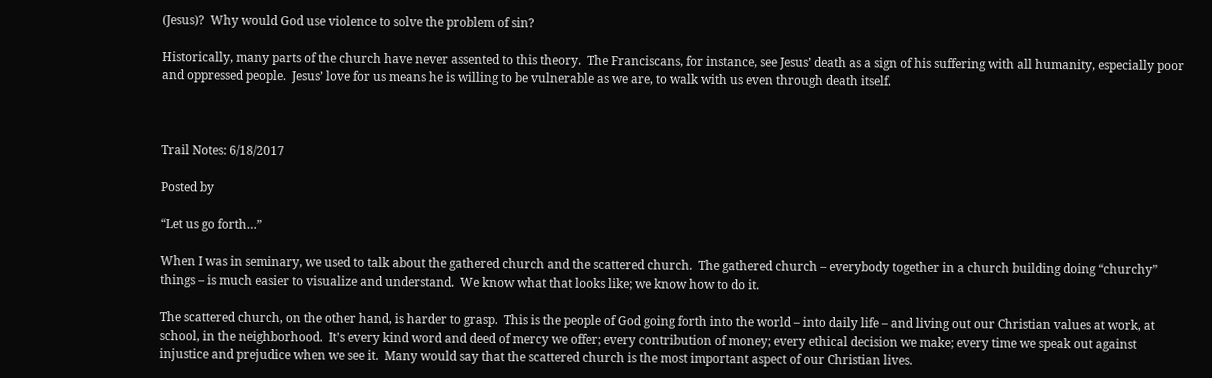(Jesus)?  Why would God use violence to solve the problem of sin?

Historically, many parts of the church have never assented to this theory.  The Franciscans, for instance, see Jesus’ death as a sign of his suffering with all humanity, especially poor and oppressed people.  Jesus’ love for us means he is willing to be vulnerable as we are, to walk with us even through death itself.



Trail Notes: 6/18/2017

Posted by

“Let us go forth…”

When I was in seminary, we used to talk about the gathered church and the scattered church.  The gathered church – everybody together in a church building doing “churchy” things – is much easier to visualize and understand.  We know what that looks like; we know how to do it.

The scattered church, on the other hand, is harder to grasp.  This is the people of God going forth into the world – into daily life – and living out our Christian values at work, at school, in the neighborhood.  It’s every kind word and deed of mercy we offer; every contribution of money; every ethical decision we make; every time we speak out against injustice and prejudice when we see it.  Many would say that the scattered church is the most important aspect of our Christian lives.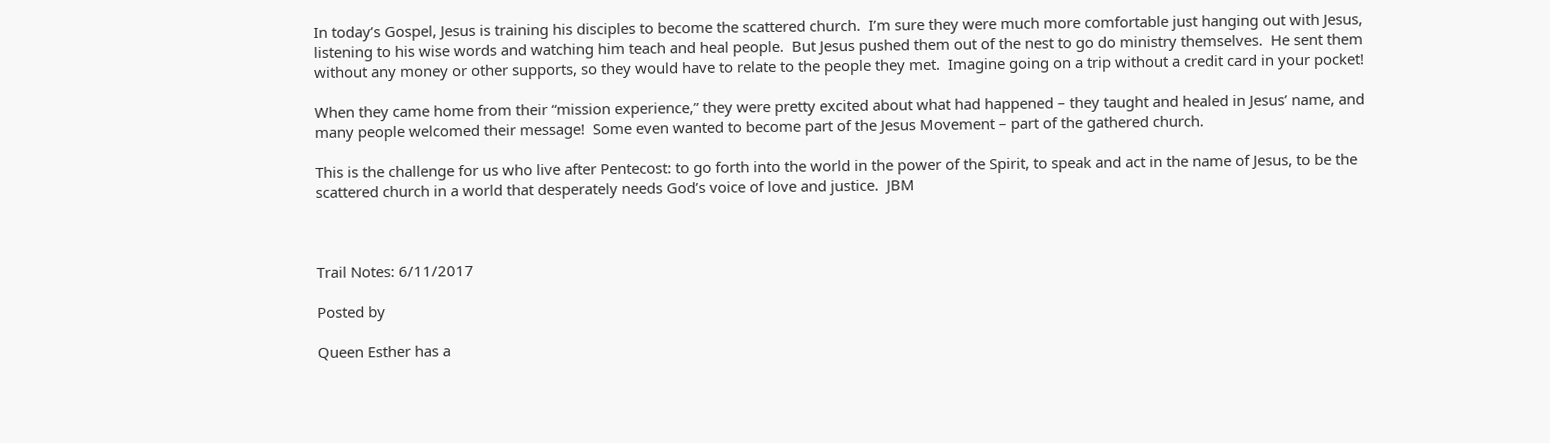In today’s Gospel, Jesus is training his disciples to become the scattered church.  I’m sure they were much more comfortable just hanging out with Jesus, listening to his wise words and watching him teach and heal people.  But Jesus pushed them out of the nest to go do ministry themselves.  He sent them without any money or other supports, so they would have to relate to the people they met.  Imagine going on a trip without a credit card in your pocket!

When they came home from their “mission experience,” they were pretty excited about what had happened – they taught and healed in Jesus’ name, and many people welcomed their message!  Some even wanted to become part of the Jesus Movement – part of the gathered church.

This is the challenge for us who live after Pentecost: to go forth into the world in the power of the Spirit, to speak and act in the name of Jesus, to be the scattered church in a world that desperately needs God’s voice of love and justice.  JBM



Trail Notes: 6/11/2017

Posted by

Queen Esther has a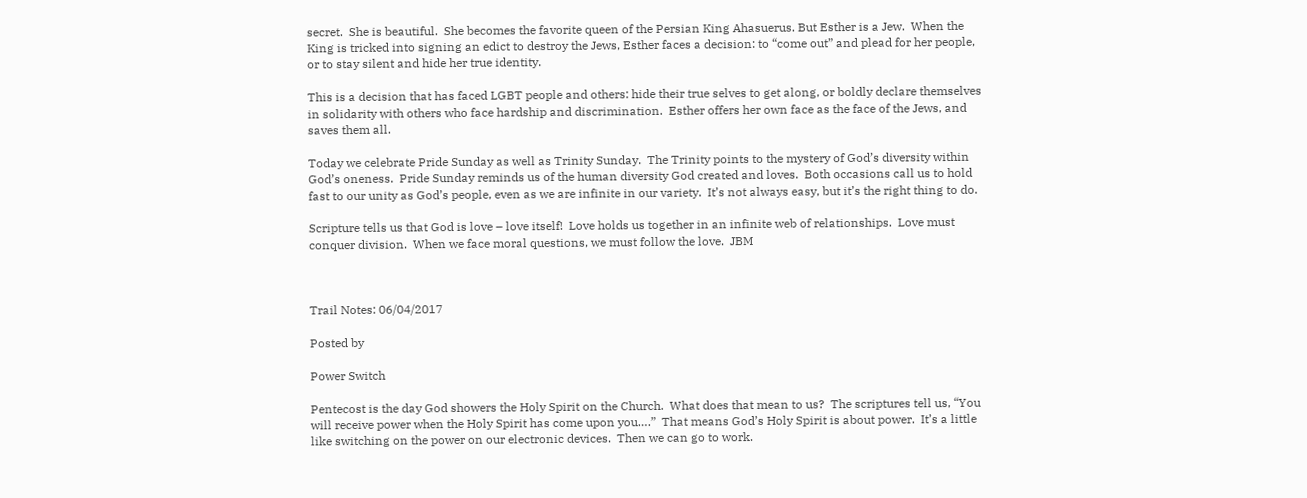secret.  She is beautiful.  She becomes the favorite queen of the Persian King Ahasuerus. But Esther is a Jew.  When the King is tricked into signing an edict to destroy the Jews, Esther faces a decision: to “come out” and plead for her people, or to stay silent and hide her true identity.

This is a decision that has faced LGBT people and others: hide their true selves to get along, or boldly declare themselves in solidarity with others who face hardship and discrimination.  Esther offers her own face as the face of the Jews, and saves them all.

Today we celebrate Pride Sunday as well as Trinity Sunday.  The Trinity points to the mystery of God’s diversity within God’s oneness.  Pride Sunday reminds us of the human diversity God created and loves.  Both occasions call us to hold fast to our unity as God’s people, even as we are infinite in our variety.  It’s not always easy, but it’s the right thing to do.

Scripture tells us that God is love – love itself!  Love holds us together in an infinite web of relationships.  Love must conquer division.  When we face moral questions, we must follow the love.  JBM



Trail Notes: 06/04/2017

Posted by

Power Switch

Pentecost is the day God showers the Holy Spirit on the Church.  What does that mean to us?  The scriptures tell us, “You will receive power when the Holy Spirit has come upon you….”  That means God’s Holy Spirit is about power.  It’s a little like switching on the power on our electronic devices.  Then we can go to work.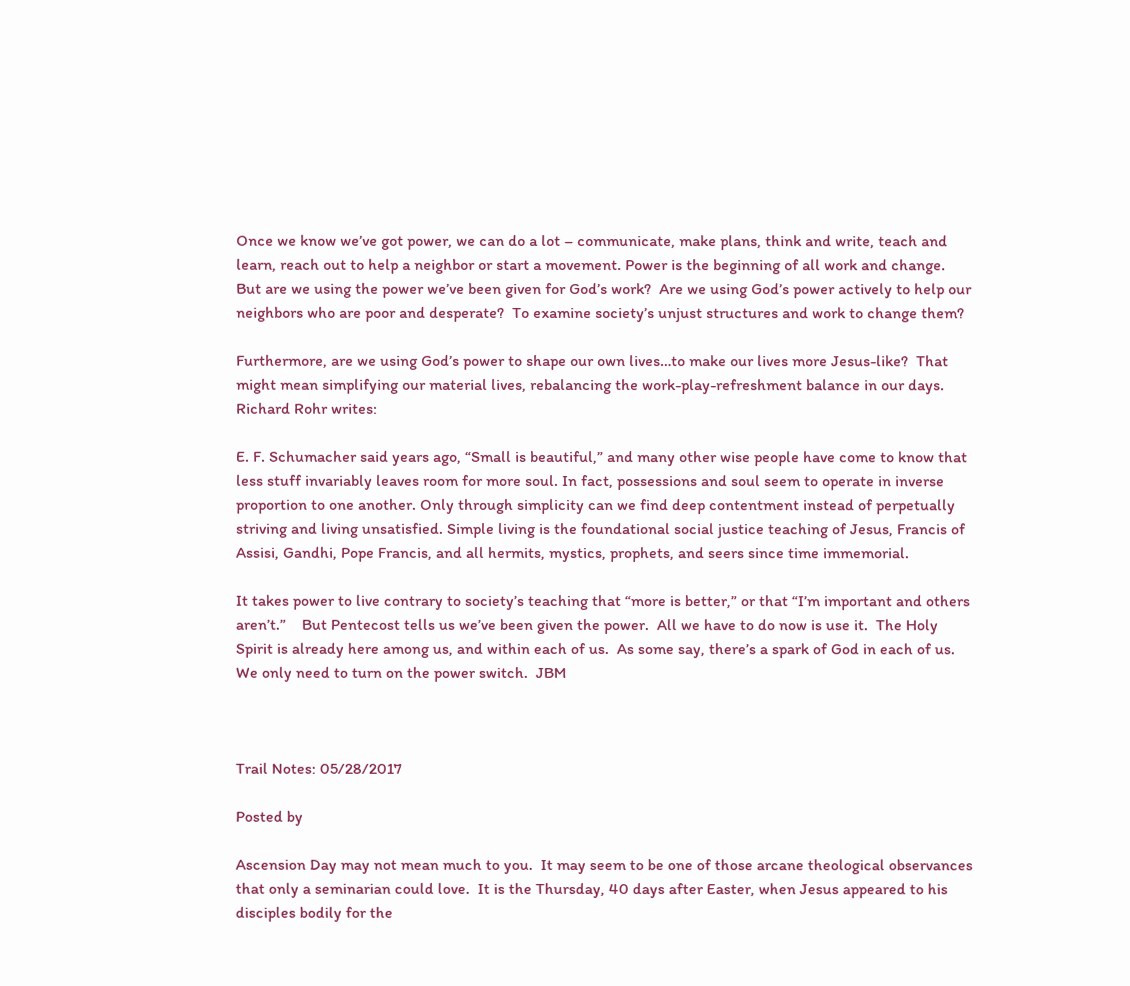Once we know we’ve got power, we can do a lot – communicate, make plans, think and write, teach and learn, reach out to help a neighbor or start a movement. Power is the beginning of all work and change.  But are we using the power we’ve been given for God’s work?  Are we using God’s power actively to help our neighbors who are poor and desperate?  To examine society’s unjust structures and work to change them?

Furthermore, are we using God’s power to shape our own lives…to make our lives more Jesus-like?  That might mean simplifying our material lives, rebalancing the work-play-refreshment balance in our days.  Richard Rohr writes:

E. F. Schumacher said years ago, “Small is beautiful,” and many other wise people have come to know that less stuff invariably leaves room for more soul. In fact, possessions and soul seem to operate in inverse proportion to one another. Only through simplicity can we find deep contentment instead of perpetually striving and living unsatisfied. Simple living is the foundational social justice teaching of Jesus, Francis of Assisi, Gandhi, Pope Francis, and all hermits, mystics, prophets, and seers since time immemorial.

It takes power to live contrary to society’s teaching that “more is better,” or that “I’m important and others aren’t.”    But Pentecost tells us we’ve been given the power.  All we have to do now is use it.  The Holy Spirit is already here among us, and within each of us.  As some say, there’s a spark of God in each of us.  We only need to turn on the power switch.  JBM



Trail Notes: 05/28/2017

Posted by

Ascension Day may not mean much to you.  It may seem to be one of those arcane theological observances that only a seminarian could love.  It is the Thursday, 40 days after Easter, when Jesus appeared to his disciples bodily for the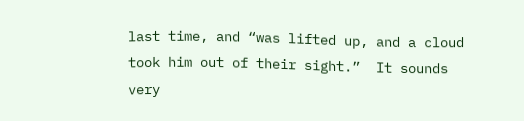last time, and “was lifted up, and a cloud took him out of their sight.”  It sounds very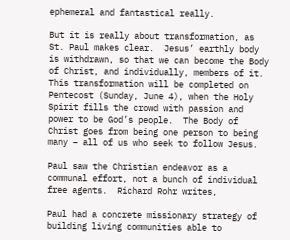ephemeral and fantastical really.

But it is really about transformation, as St. Paul makes clear.  Jesus’ earthly body is withdrawn, so that we can become the Body of Christ, and individually, members of it.  This transformation will be completed on Pentecost (Sunday, June 4), when the Holy Spirit fills the crowd with passion and power to be God’s people.  The Body of Christ goes from being one person to being many – all of us who seek to follow Jesus.

Paul saw the Christian endeavor as a communal effort, not a bunch of individual free agents.  Richard Rohr writes,

Paul had a concrete missionary strategy of building living communities able to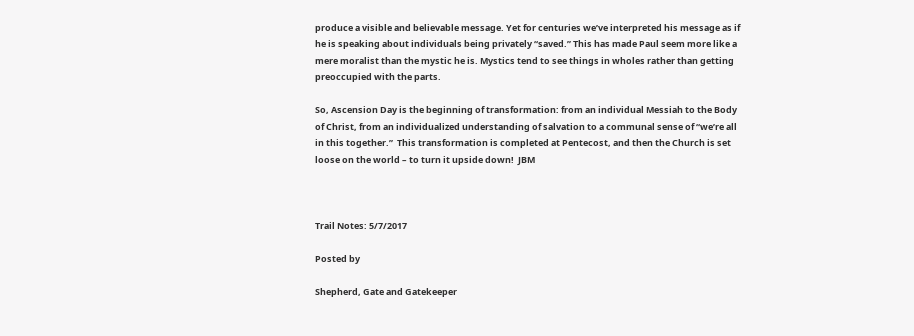produce a visible and believable message. Yet for centuries we’ve interpreted his message as if he is speaking about individuals being privately “saved.” This has made Paul seem more like a mere moralist than the mystic he is. Mystics tend to see things in wholes rather than getting preoccupied with the parts.

So, Ascension Day is the beginning of transformation: from an individual Messiah to the Body of Christ, from an individualized understanding of salvation to a communal sense of “we’re all in this together.”  This transformation is completed at Pentecost, and then the Church is set loose on the world – to turn it upside down!  JBM



Trail Notes: 5/7/2017

Posted by

Shepherd, Gate and Gatekeeper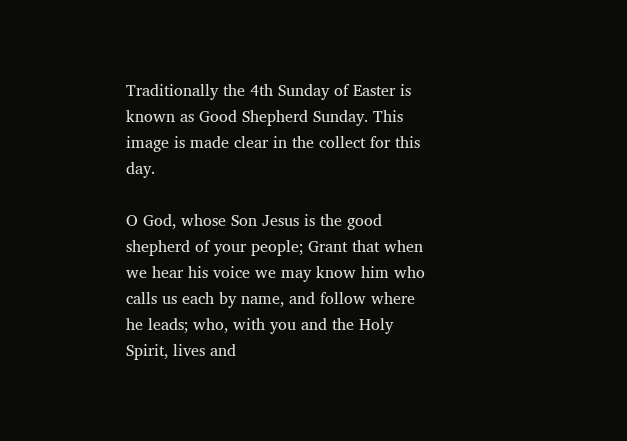Traditionally the 4th Sunday of Easter is known as Good Shepherd Sunday. This image is made clear in the collect for this day.

O God, whose Son Jesus is the good shepherd of your people; Grant that when we hear his voice we may know him who calls us each by name, and follow where he leads; who, with you and the Holy Spirit, lives and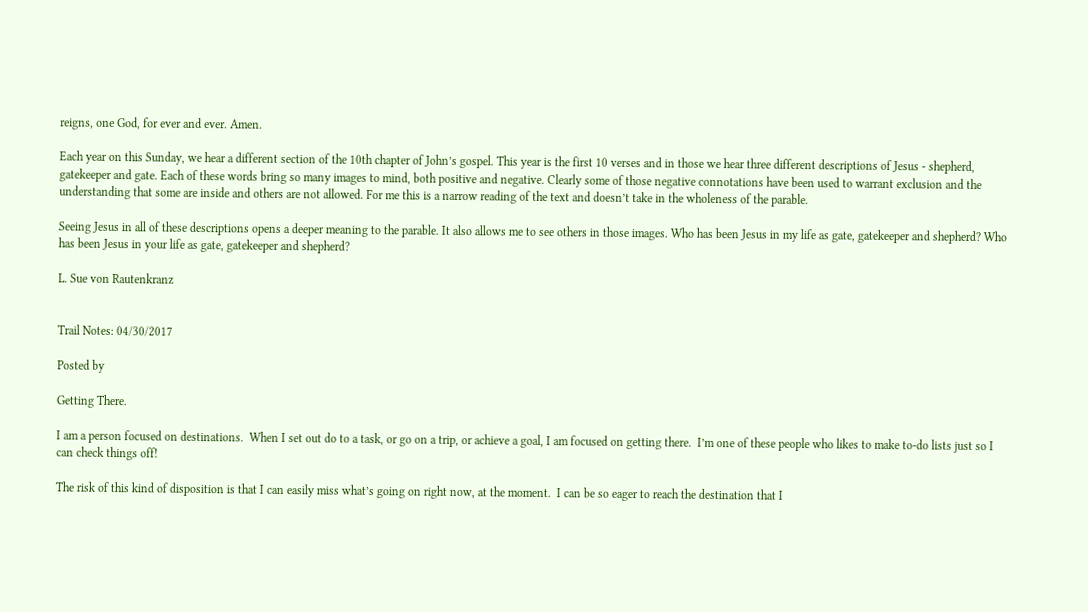reigns, one God, for ever and ever. Amen.

Each year on this Sunday, we hear a different section of the 10th chapter of John’s gospel. This year is the first 10 verses and in those we hear three different descriptions of Jesus - shepherd, gatekeeper and gate. Each of these words bring so many images to mind, both positive and negative. Clearly some of those negative connotations have been used to warrant exclusion and the understanding that some are inside and others are not allowed. For me this is a narrow reading of the text and doesn’t take in the wholeness of the parable.

Seeing Jesus in all of these descriptions opens a deeper meaning to the parable. It also allows me to see others in those images. Who has been Jesus in my life as gate, gatekeeper and shepherd? Who has been Jesus in your life as gate, gatekeeper and shepherd?

L. Sue von Rautenkranz


Trail Notes: 04/30/2017

Posted by

Getting There.

I am a person focused on destinations.  When I set out do to a task, or go on a trip, or achieve a goal, I am focused on getting there.  I’m one of these people who likes to make to-do lists just so I can check things off!

The risk of this kind of disposition is that I can easily miss what’s going on right now, at the moment.  I can be so eager to reach the destination that I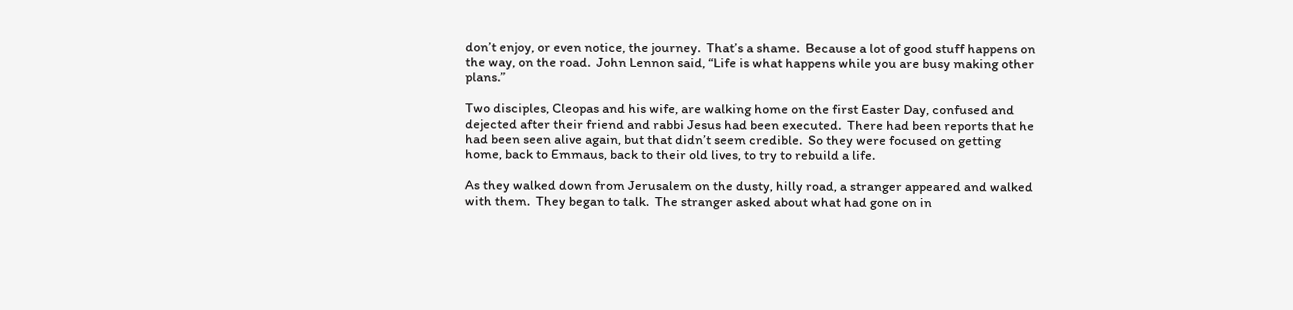don’t enjoy, or even notice, the journey.  That’s a shame.  Because a lot of good stuff happens on the way, on the road.  John Lennon said, “Life is what happens while you are busy making other plans.”

Two disciples, Cleopas and his wife, are walking home on the first Easter Day, confused and dejected after their friend and rabbi Jesus had been executed.  There had been reports that he had been seen alive again, but that didn’t seem credible.  So they were focused on getting home, back to Emmaus, back to their old lives, to try to rebuild a life.

As they walked down from Jerusalem on the dusty, hilly road, a stranger appeared and walked with them.  They began to talk.  The stranger asked about what had gone on in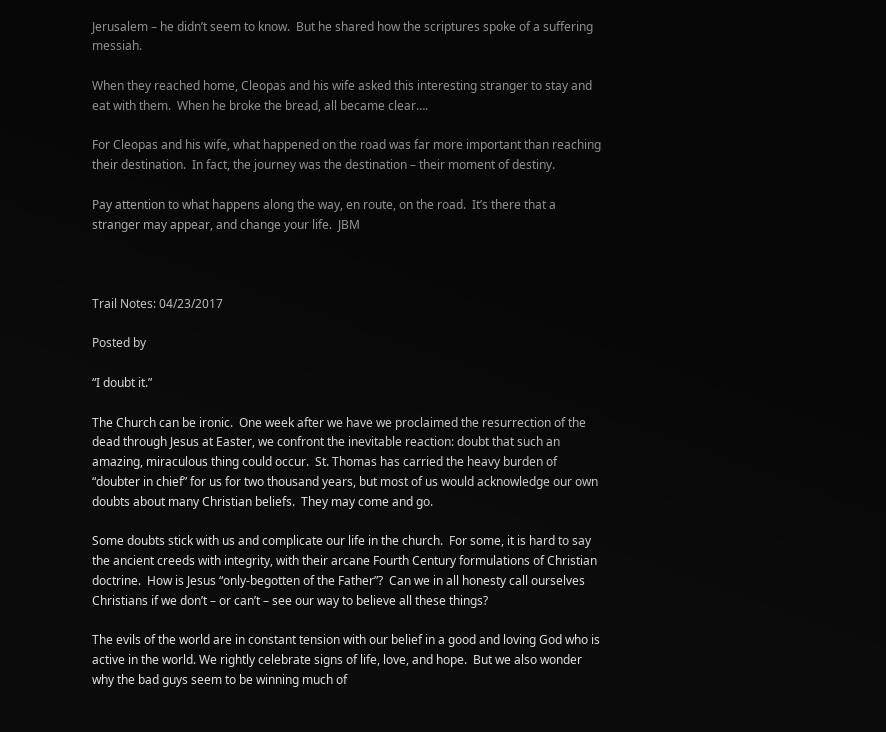Jerusalem – he didn’t seem to know.  But he shared how the scriptures spoke of a suffering messiah.

When they reached home, Cleopas and his wife asked this interesting stranger to stay and eat with them.  When he broke the bread, all became clear….

For Cleopas and his wife, what happened on the road was far more important than reaching their destination.  In fact, the journey was the destination – their moment of destiny.

Pay attention to what happens along the way, en route, on the road.  It’s there that a stranger may appear, and change your life.  JBM



Trail Notes: 04/23/2017

Posted by

“I doubt it.”

The Church can be ironic.  One week after we have we proclaimed the resurrection of the dead through Jesus at Easter, we confront the inevitable reaction: doubt that such an amazing, miraculous thing could occur.  St. Thomas has carried the heavy burden of “doubter in chief” for us for two thousand years, but most of us would acknowledge our own doubts about many Christian beliefs.  They may come and go.

Some doubts stick with us and complicate our life in the church.  For some, it is hard to say the ancient creeds with integrity, with their arcane Fourth Century formulations of Christian doctrine.  How is Jesus “only-begotten of the Father”?  Can we in all honesty call ourselves Christians if we don’t – or can’t – see our way to believe all these things?

The evils of the world are in constant tension with our belief in a good and loving God who is active in the world. We rightly celebrate signs of life, love, and hope.  But we also wonder why the bad guys seem to be winning much of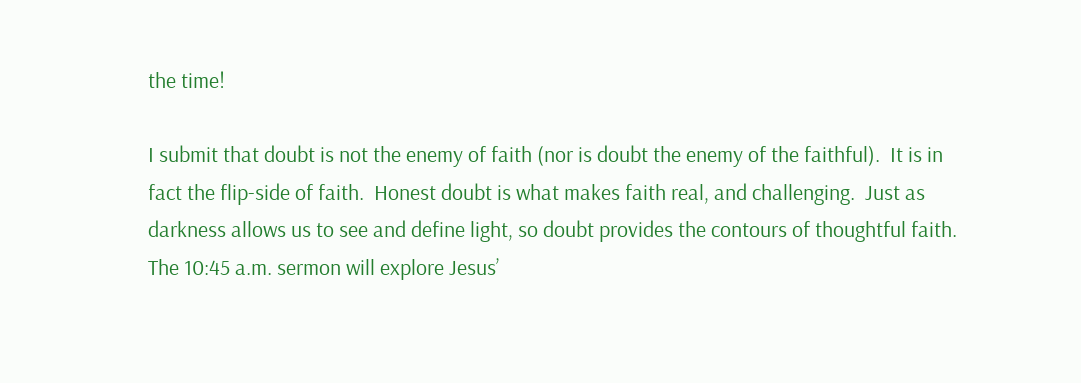the time!

I submit that doubt is not the enemy of faith (nor is doubt the enemy of the faithful).  It is in fact the flip-side of faith.  Honest doubt is what makes faith real, and challenging.  Just as darkness allows us to see and define light, so doubt provides the contours of thoughtful faith.  The 10:45 a.m. sermon will explore Jesus’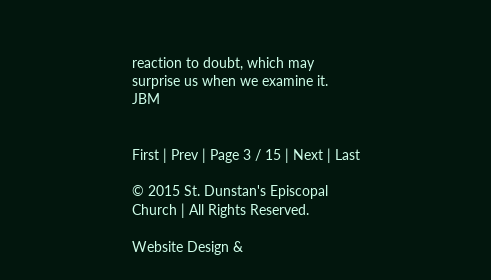reaction to doubt, which may surprise us when we examine it.  JBM


First | Prev | Page 3 / 15 | Next | Last

© 2015 St. Dunstan's Episcopal Church | All Rights Reserved.

Website Design &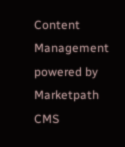Content Management powered by Marketpath CMS